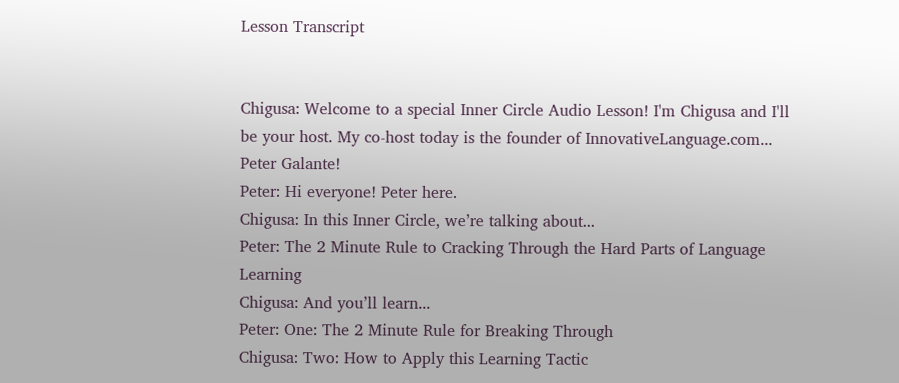Lesson Transcript


Chigusa: Welcome to a special Inner Circle Audio Lesson! I'm Chigusa and I'll be your host. My co-host today is the founder of InnovativeLanguage.com... Peter Galante!
Peter: Hi everyone! Peter here.
Chigusa: In this Inner Circle, we’re talking about...
Peter: The 2 Minute Rule to Cracking Through the Hard Parts of Language Learning
Chigusa: And you’ll learn...
Peter: One: The 2 Minute Rule for Breaking Through
Chigusa: Two: How to Apply this Learning Tactic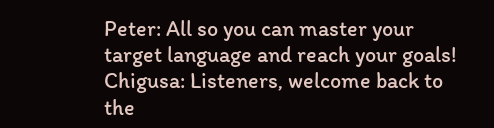Peter: All so you can master your target language and reach your goals!
Chigusa: Listeners, welcome back to the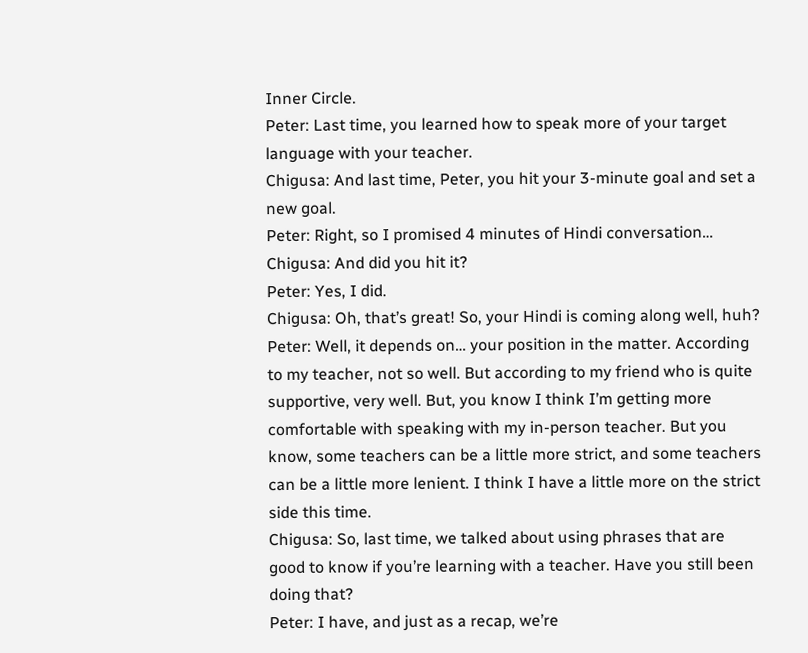Inner Circle.
Peter: Last time, you learned how to speak more of your target language with your teacher.
Chigusa: And last time, Peter, you hit your 3-minute goal and set a new goal.
Peter: Right, so I promised 4 minutes of Hindi conversation…
Chigusa: And did you hit it?
Peter: Yes, I did.
Chigusa: Oh, that’s great! So, your Hindi is coming along well, huh?
Peter: Well, it depends on… your position in the matter. According to my teacher, not so well. But according to my friend who is quite supportive, very well. But, you know I think I’m getting more comfortable with speaking with my in-person teacher. But you know, some teachers can be a little more strict, and some teachers can be a little more lenient. I think I have a little more on the strict side this time.
Chigusa: So, last time, we talked about using phrases that are good to know if you’re learning with a teacher. Have you still been doing that?
Peter: I have, and just as a recap, we’re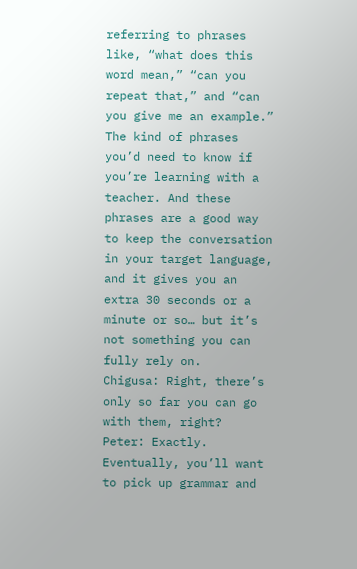referring to phrases like, “what does this word mean,” “can you repeat that,” and “can you give me an example.” The kind of phrases you’d need to know if you’re learning with a teacher. And these phrases are a good way to keep the conversation in your target language, and it gives you an extra 30 seconds or a minute or so… but it’s not something you can fully rely on.
Chigusa: Right, there’s only so far you can go with them, right?
Peter: Exactly. Eventually, you’ll want to pick up grammar and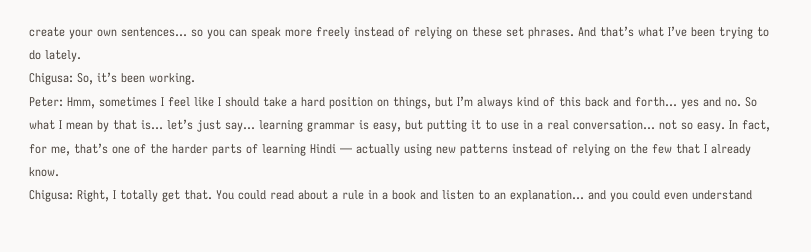create your own sentences… so you can speak more freely instead of relying on these set phrases. And that’s what I’ve been trying to do lately.
Chigusa: So, it’s been working.
Peter: Hmm, sometimes I feel like I should take a hard position on things, but I’m always kind of this back and forth… yes and no. So what I mean by that is… let’s just say… learning grammar is easy, but putting it to use in a real conversation… not so easy. In fact, for me, that’s one of the harder parts of learning Hindi — actually using new patterns instead of relying on the few that I already know.
Chigusa: Right, I totally get that. You could read about a rule in a book and listen to an explanation… and you could even understand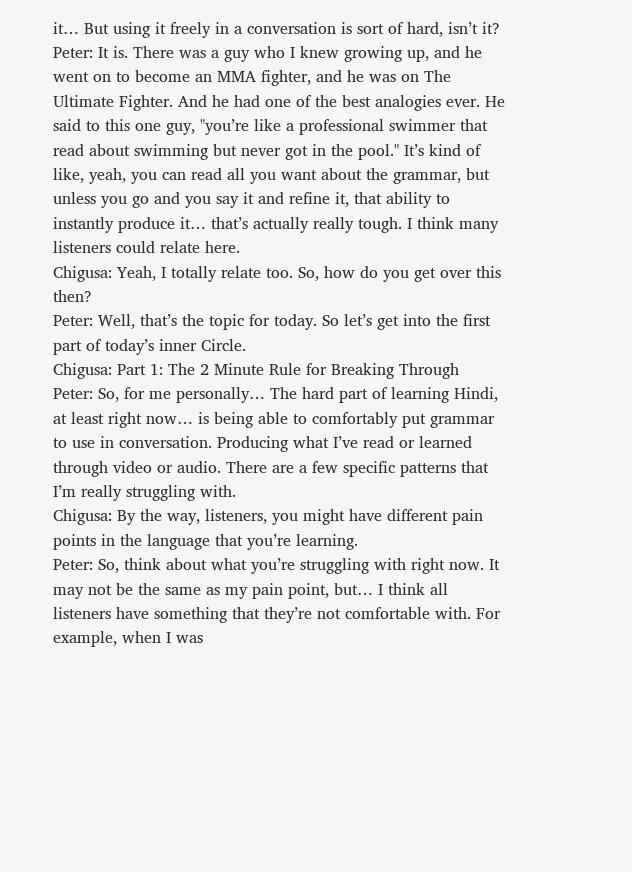it… But using it freely in a conversation is sort of hard, isn’t it?
Peter: It is. There was a guy who I knew growing up, and he went on to become an MMA fighter, and he was on The Ultimate Fighter. And he had one of the best analogies ever. He said to this one guy, "you’re like a professional swimmer that read about swimming but never got in the pool." It’s kind of like, yeah, you can read all you want about the grammar, but unless you go and you say it and refine it, that ability to instantly produce it… that’s actually really tough. I think many listeners could relate here.
Chigusa: Yeah, I totally relate too. So, how do you get over this then?
Peter: Well, that’s the topic for today. So let’s get into the first part of today’s inner Circle.
Chigusa: Part 1: The 2 Minute Rule for Breaking Through
Peter: So, for me personally… The hard part of learning Hindi, at least right now… is being able to comfortably put grammar to use in conversation. Producing what I’ve read or learned through video or audio. There are a few specific patterns that I’m really struggling with.
Chigusa: By the way, listeners, you might have different pain points in the language that you’re learning.
Peter: So, think about what you’re struggling with right now. It may not be the same as my pain point, but… I think all listeners have something that they’re not comfortable with. For example, when I was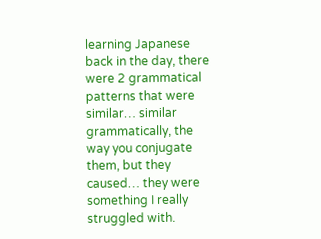learning Japanese back in the day, there were 2 grammatical patterns that were similar… similar grammatically, the way you conjugate them, but they caused… they were something I really struggled with.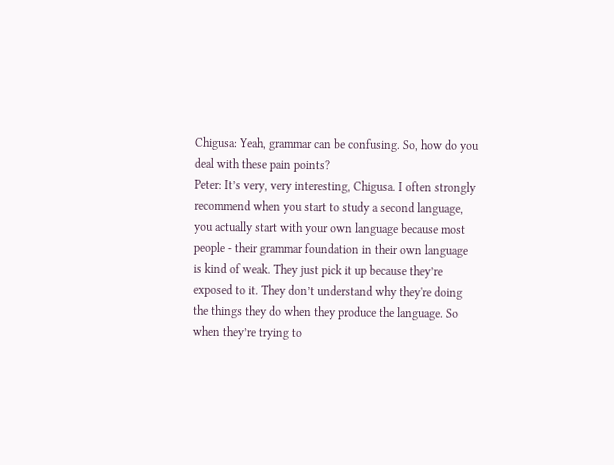Chigusa: Yeah, grammar can be confusing. So, how do you deal with these pain points?
Peter: It’s very, very interesting, Chigusa. I often strongly recommend when you start to study a second language, you actually start with your own language because most people - their grammar foundation in their own language is kind of weak. They just pick it up because they’re exposed to it. They don’t understand why they're doing the things they do when they produce the language. So when they’re trying to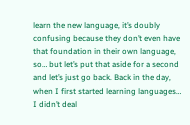learn the new language, it’s doubly confusing because they don’t even have that foundation in their own language, so… but let’s put that aside for a second and let’s just go back. Back in the day, when I first started learning languages… I didn’t deal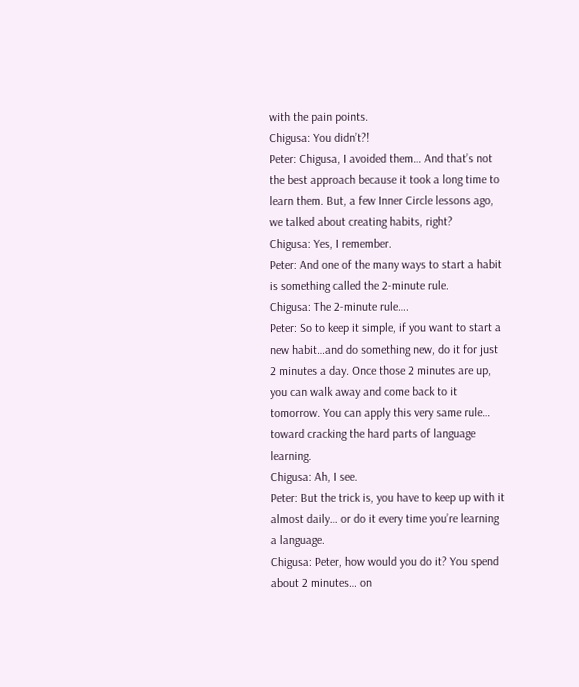with the pain points.
Chigusa: You didn’t?!
Peter: Chigusa, I avoided them… And that’s not the best approach because it took a long time to learn them. But, a few Inner Circle lessons ago, we talked about creating habits, right?
Chigusa: Yes, I remember.
Peter: And one of the many ways to start a habit is something called the 2-minute rule.
Chigusa: The 2-minute rule….
Peter: So to keep it simple, if you want to start a new habit…and do something new, do it for just 2 minutes a day. Once those 2 minutes are up, you can walk away and come back to it tomorrow. You can apply this very same rule… toward cracking the hard parts of language learning.
Chigusa: Ah, I see.
Peter: But the trick is, you have to keep up with it almost daily… or do it every time you’re learning a language.
Chigusa: Peter, how would you do it? You spend about 2 minutes… on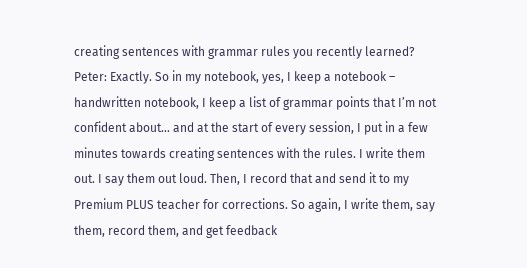creating sentences with grammar rules you recently learned?
Peter: Exactly. So in my notebook, yes, I keep a notebook – handwritten notebook, I keep a list of grammar points that I’m not confident about… and at the start of every session, I put in a few minutes towards creating sentences with the rules. I write them out. I say them out loud. Then, I record that and send it to my Premium PLUS teacher for corrections. So again, I write them, say them, record them, and get feedback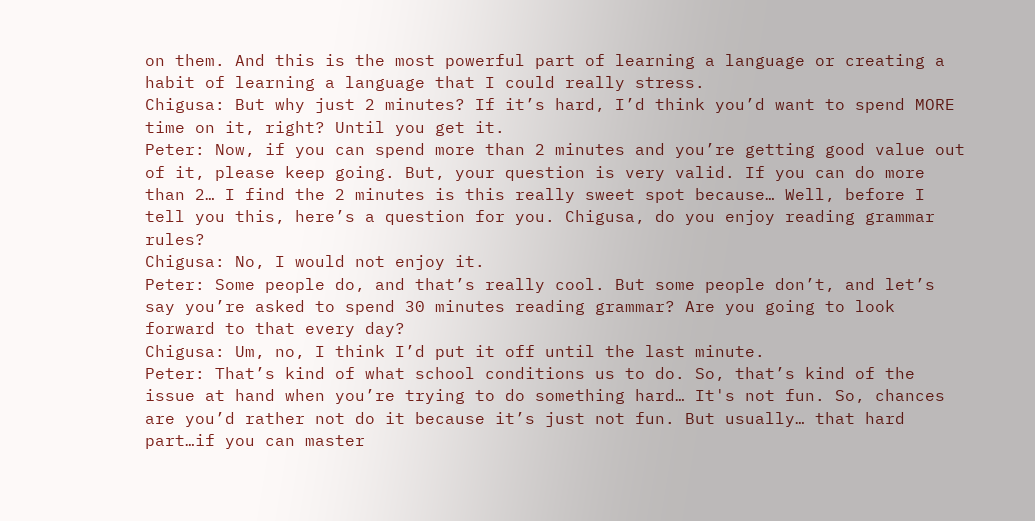on them. And this is the most powerful part of learning a language or creating a habit of learning a language that I could really stress.
Chigusa: But why just 2 minutes? If it’s hard, I’d think you’d want to spend MORE time on it, right? Until you get it.
Peter: Now, if you can spend more than 2 minutes and you’re getting good value out of it, please keep going. But, your question is very valid. If you can do more than 2… I find the 2 minutes is this really sweet spot because… Well, before I tell you this, here’s a question for you. Chigusa, do you enjoy reading grammar rules?
Chigusa: No, I would not enjoy it.
Peter: Some people do, and that’s really cool. But some people don’t, and let’s say you’re asked to spend 30 minutes reading grammar? Are you going to look forward to that every day?
Chigusa: Um, no, I think I’d put it off until the last minute.
Peter: That’s kind of what school conditions us to do. So, that’s kind of the issue at hand when you’re trying to do something hard… It's not fun. So, chances are you’d rather not do it because it’s just not fun. But usually… that hard part…if you can master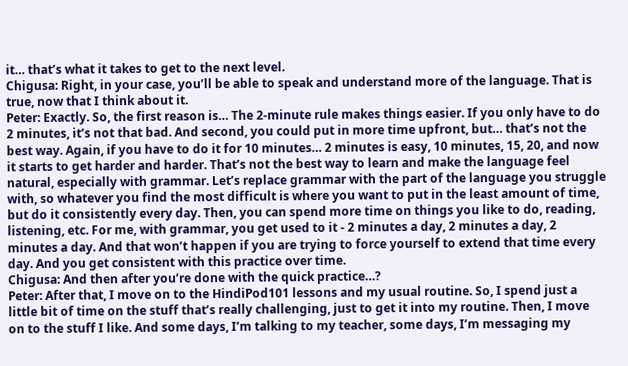it… that’s what it takes to get to the next level.
Chigusa: Right, in your case, you’ll be able to speak and understand more of the language. That is true, now that I think about it.
Peter: Exactly. So, the first reason is… The 2-minute rule makes things easier. If you only have to do 2 minutes, it’s not that bad. And second, you could put in more time upfront, but… that’s not the best way. Again, if you have to do it for 10 minutes… 2 minutes is easy, 10 minutes, 15, 20, and now it starts to get harder and harder. That’s not the best way to learn and make the language feel natural, especially with grammar. Let’s replace grammar with the part of the language you struggle with, so whatever you find the most difficult is where you want to put in the least amount of time, but do it consistently every day. Then, you can spend more time on things you like to do, reading, listening, etc. For me, with grammar, you get used to it - 2 minutes a day, 2 minutes a day, 2 minutes a day. And that won’t happen if you are trying to force yourself to extend that time every day. And you get consistent with this practice over time.
Chigusa: And then after you’re done with the quick practice…?
Peter: After that, I move on to the HindiPod101 lessons and my usual routine. So, I spend just a little bit of time on the stuff that’s really challenging, just to get it into my routine. Then, I move on to the stuff I like. And some days, I’m talking to my teacher, some days, I’m messaging my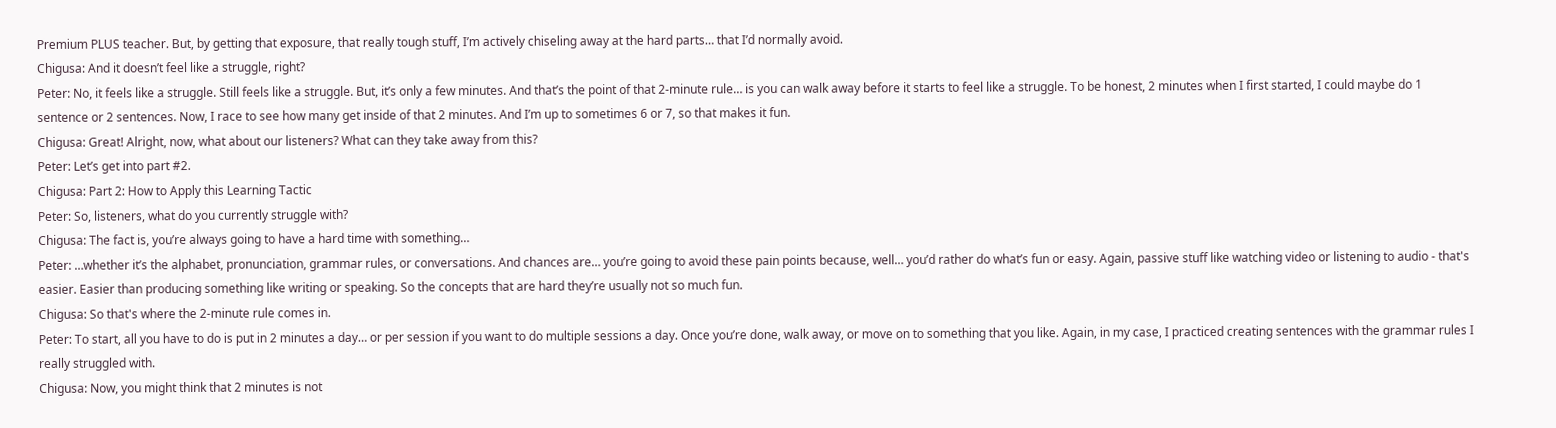Premium PLUS teacher. But, by getting that exposure, that really tough stuff, I’m actively chiseling away at the hard parts… that I’d normally avoid.
Chigusa: And it doesn’t feel like a struggle, right?
Peter: No, it feels like a struggle. Still feels like a struggle. But, it’s only a few minutes. And that’s the point of that 2-minute rule… is you can walk away before it starts to feel like a struggle. To be honest, 2 minutes when I first started, I could maybe do 1 sentence or 2 sentences. Now, I race to see how many get inside of that 2 minutes. And I’m up to sometimes 6 or 7, so that makes it fun.
Chigusa: Great! Alright, now, what about our listeners? What can they take away from this?
Peter: Let’s get into part #2.
Chigusa: Part 2: How to Apply this Learning Tactic
Peter: So, listeners, what do you currently struggle with?
Chigusa: The fact is, you’re always going to have a hard time with something…
Peter: …whether it’s the alphabet, pronunciation, grammar rules, or conversations. And chances are… you’re going to avoid these pain points because, well… you’d rather do what’s fun or easy. Again, passive stuff like watching video or listening to audio - that's easier. Easier than producing something like writing or speaking. So the concepts that are hard they’re usually not so much fun.
Chigusa: So that's where the 2-minute rule comes in.
Peter: To start, all you have to do is put in 2 minutes a day… or per session if you want to do multiple sessions a day. Once you’re done, walk away, or move on to something that you like. Again, in my case, I practiced creating sentences with the grammar rules I really struggled with.
Chigusa: Now, you might think that 2 minutes is not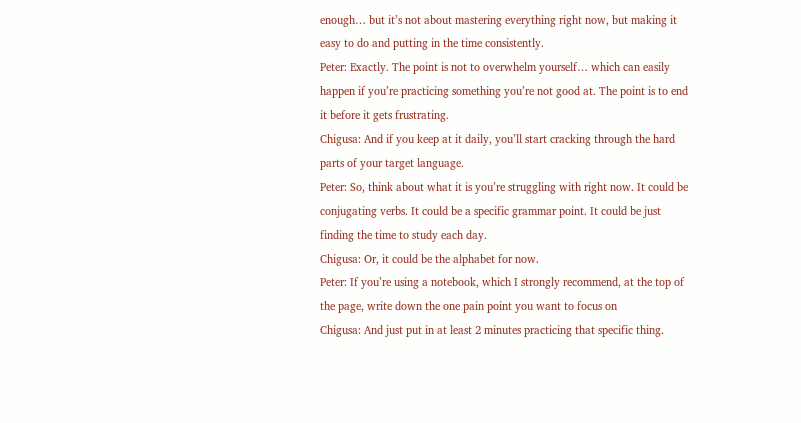enough… but it’s not about mastering everything right now, but making it easy to do and putting in the time consistently.
Peter: Exactly. The point is not to overwhelm yourself… which can easily happen if you’re practicing something you’re not good at. The point is to end it before it gets frustrating.
Chigusa: And if you keep at it daily, you’ll start cracking through the hard parts of your target language.
Peter: So, think about what it is you’re struggling with right now. It could be conjugating verbs. It could be a specific grammar point. It could be just finding the time to study each day.
Chigusa: Or, it could be the alphabet for now.
Peter: If you’re using a notebook, which I strongly recommend, at the top of the page, write down the one pain point you want to focus on
Chigusa: And just put in at least 2 minutes practicing that specific thing.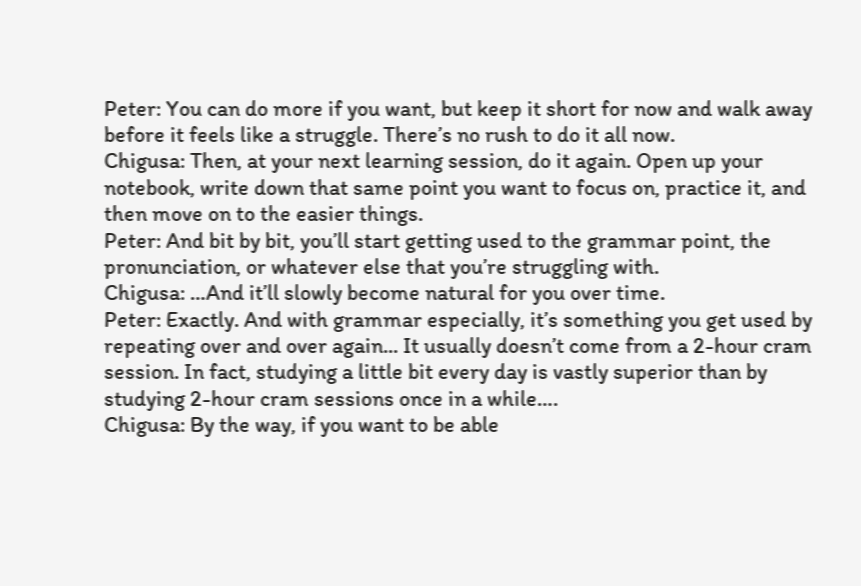Peter: You can do more if you want, but keep it short for now and walk away before it feels like a struggle. There’s no rush to do it all now.
Chigusa: Then, at your next learning session, do it again. Open up your notebook, write down that same point you want to focus on, practice it, and then move on to the easier things.
Peter: And bit by bit, you’ll start getting used to the grammar point, the pronunciation, or whatever else that you’re struggling with.
Chigusa: …And it’ll slowly become natural for you over time.
Peter: Exactly. And with grammar especially, it’s something you get used by repeating over and over again... It usually doesn’t come from a 2-hour cram session. In fact, studying a little bit every day is vastly superior than by studying 2-hour cram sessions once in a while….
Chigusa: By the way, if you want to be able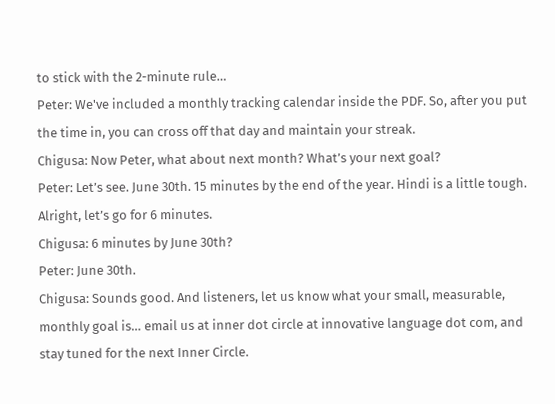to stick with the 2-minute rule…
Peter: We've included a monthly tracking calendar inside the PDF. So, after you put the time in, you can cross off that day and maintain your streak.
Chigusa: Now Peter, what about next month? What’s your next goal?
Peter: Let’s see. June 30th. 15 minutes by the end of the year. Hindi is a little tough. Alright, let’s go for 6 minutes.
Chigusa: 6 minutes by June 30th?
Peter: June 30th.
Chigusa: Sounds good. And listeners, let us know what your small, measurable, monthly goal is… email us at inner dot circle at innovative language dot com, and stay tuned for the next Inner Circle.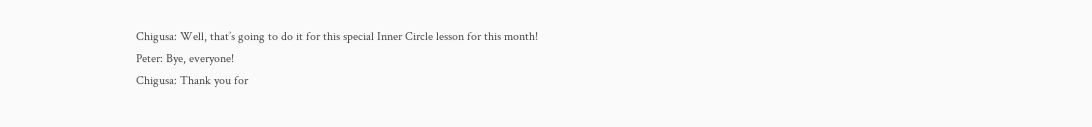Chigusa: Well, that’s going to do it for this special Inner Circle lesson for this month!
Peter: Bye, everyone!
Chigusa: Thank you for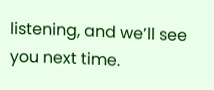listening, and we’ll see you next time.